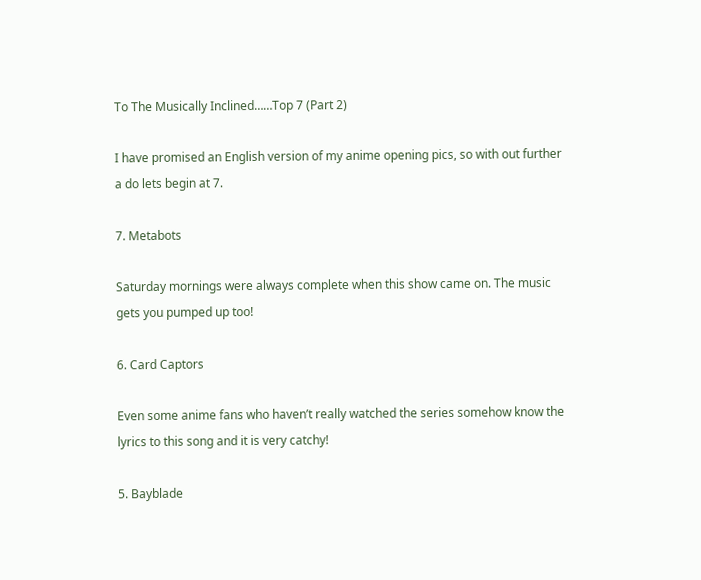To The Musically Inclined……Top 7 (Part 2)

I have promised an English version of my anime opening pics, so with out further a do lets begin at 7.

7. Metabots

Saturday mornings were always complete when this show came on. The music gets you pumped up too!

6. Card Captors

Even some anime fans who haven’t really watched the series somehow know the lyrics to this song and it is very catchy!

5. Bayblade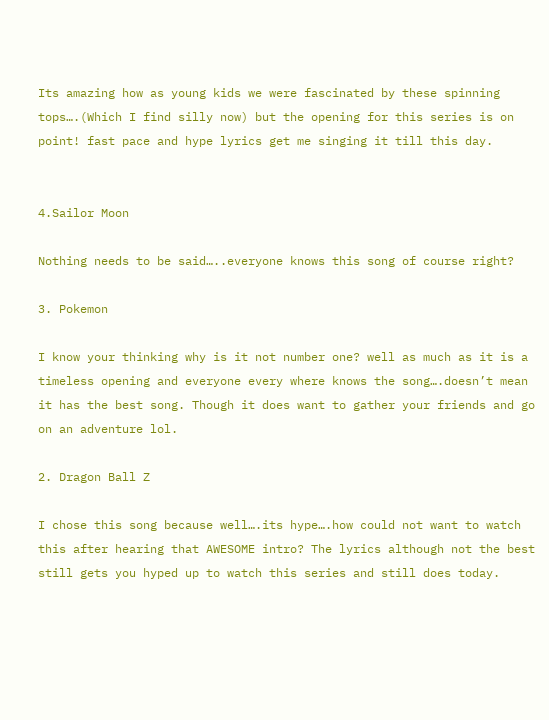Its amazing how as young kids we were fascinated by these spinning tops….(Which I find silly now) but the opening for this series is on point! fast pace and hype lyrics get me singing it till this day.


4.Sailor Moon

Nothing needs to be said…..everyone knows this song of course right?

3. Pokemon

I know your thinking why is it not number one? well as much as it is a timeless opening and everyone every where knows the song….doesn’t mean it has the best song. Though it does want to gather your friends and go on an adventure lol.

2. Dragon Ball Z

I chose this song because well….its hype….how could not want to watch this after hearing that AWESOME intro? The lyrics although not the best still gets you hyped up to watch this series and still does today.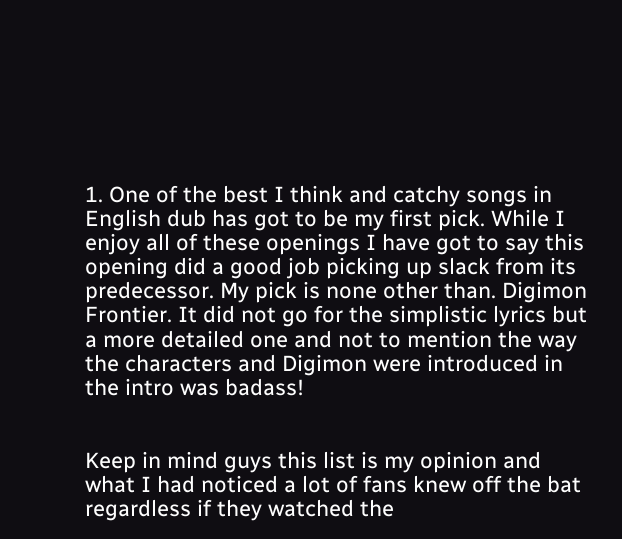1. One of the best I think and catchy songs in English dub has got to be my first pick. While I enjoy all of these openings I have got to say this opening did a good job picking up slack from its predecessor. My pick is none other than. Digimon Frontier. It did not go for the simplistic lyrics but a more detailed one and not to mention the way the characters and Digimon were introduced in the intro was badass!


Keep in mind guys this list is my opinion and what I had noticed a lot of fans knew off the bat regardless if they watched the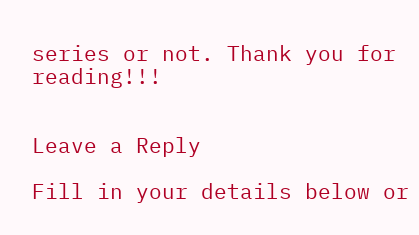series or not. Thank you for reading!!!


Leave a Reply

Fill in your details below or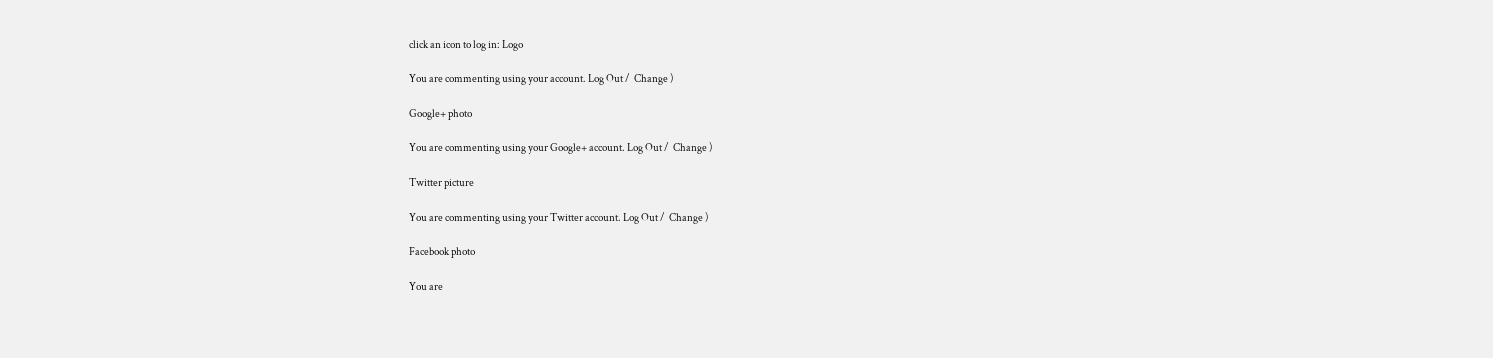click an icon to log in: Logo

You are commenting using your account. Log Out /  Change )

Google+ photo

You are commenting using your Google+ account. Log Out /  Change )

Twitter picture

You are commenting using your Twitter account. Log Out /  Change )

Facebook photo

You are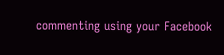commenting using your Facebook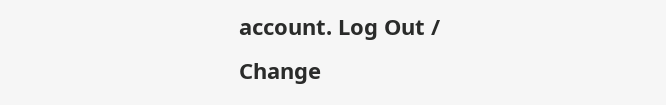account. Log Out /  Change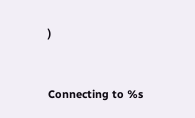)


Connecting to %s